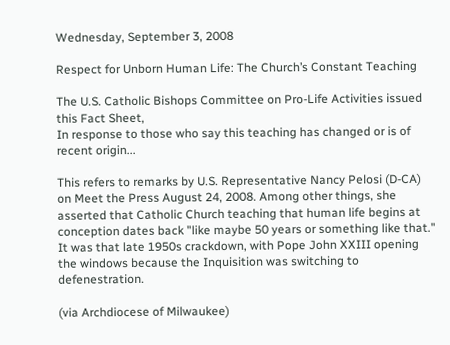Wednesday, September 3, 2008

Respect for Unborn Human Life: The Church’s Constant Teaching

The U.S. Catholic Bishops Committee on Pro-Life Activities issued this Fact Sheet,
In response to those who say this teaching has changed or is of recent origin...

This refers to remarks by U.S. Representative Nancy Pelosi (D-CA) on Meet the Press August 24, 2008. Among other things, she asserted that Catholic Church teaching that human life begins at conception dates back "like maybe 50 years or something like that." It was that late 1950s crackdown, with Pope John XXIII opening the windows because the Inquisition was switching to defenestration.

(via Archdiocese of Milwaukee)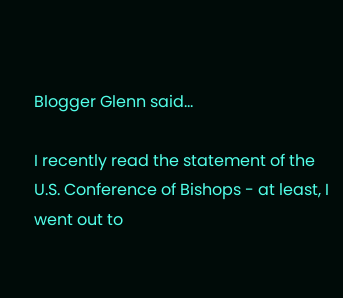Blogger Glenn said...

I recently read the statement of the U.S. Conference of Bishops - at least, I went out to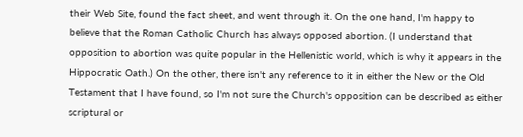their Web Site, found the fact sheet, and went through it. On the one hand, I'm happy to believe that the Roman Catholic Church has always opposed abortion. (I understand that opposition to abortion was quite popular in the Hellenistic world, which is why it appears in the Hippocratic Oath.) On the other, there isn't any reference to it in either the New or the Old Testament that I have found, so I'm not sure the Church's opposition can be described as either scriptural or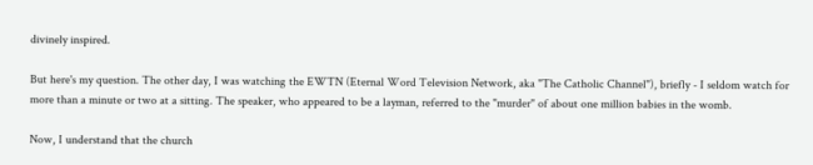divinely inspired.

But here's my question. The other day, I was watching the EWTN (Eternal Word Television Network, aka "The Catholic Channel"), briefly - I seldom watch for more than a minute or two at a sitting. The speaker, who appeared to be a layman, referred to the "murder" of about one million babies in the womb.

Now, I understand that the church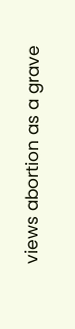views abortion as a grave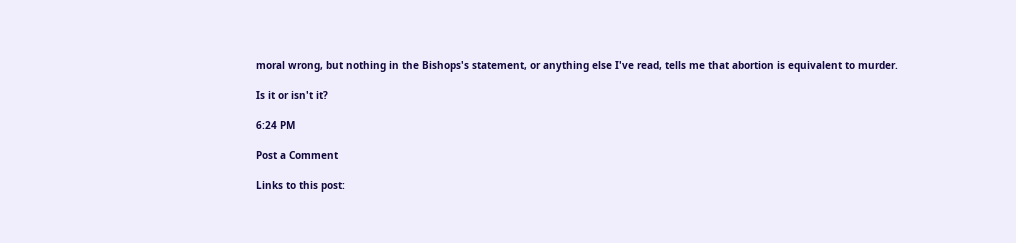moral wrong, but nothing in the Bishops's statement, or anything else I've read, tells me that abortion is equivalent to murder.

Is it or isn't it?

6:24 PM

Post a Comment

Links to this post: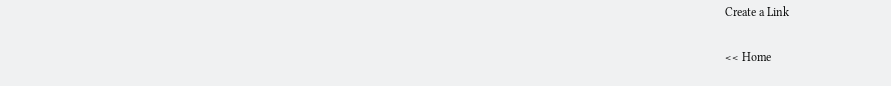Create a Link

<< Home